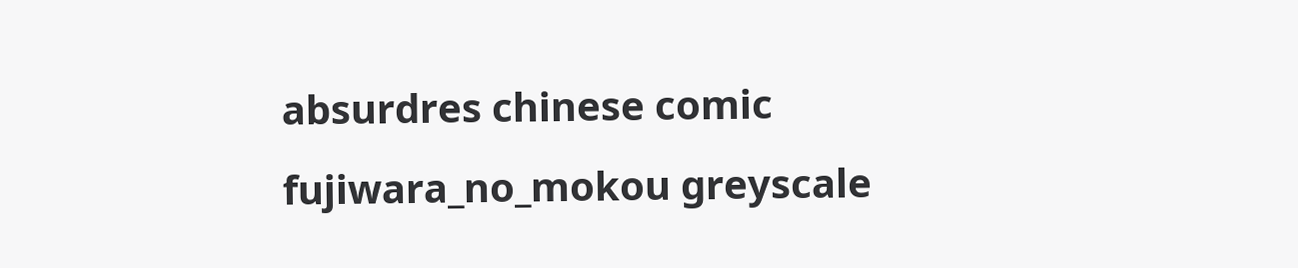absurdres chinese comic fujiwara_no_mokou greyscale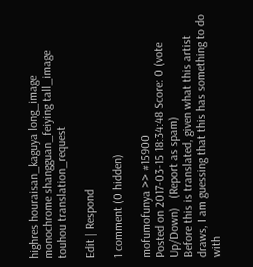highres houraisan_kaguya long_image monochrome shangguan_feiying tall_image touhou translation_request

Edit | Respond

1 comment (0 hidden)

mofumofunya >> #15900
Posted on 2017-03-15 18:34:48 Score: 0 (vote Up/Down)   (Report as spam)
Before this is translated, given what this artist draws, I am guessing that this has something to do with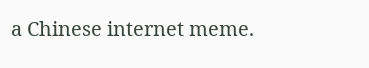a Chinese internet meme.